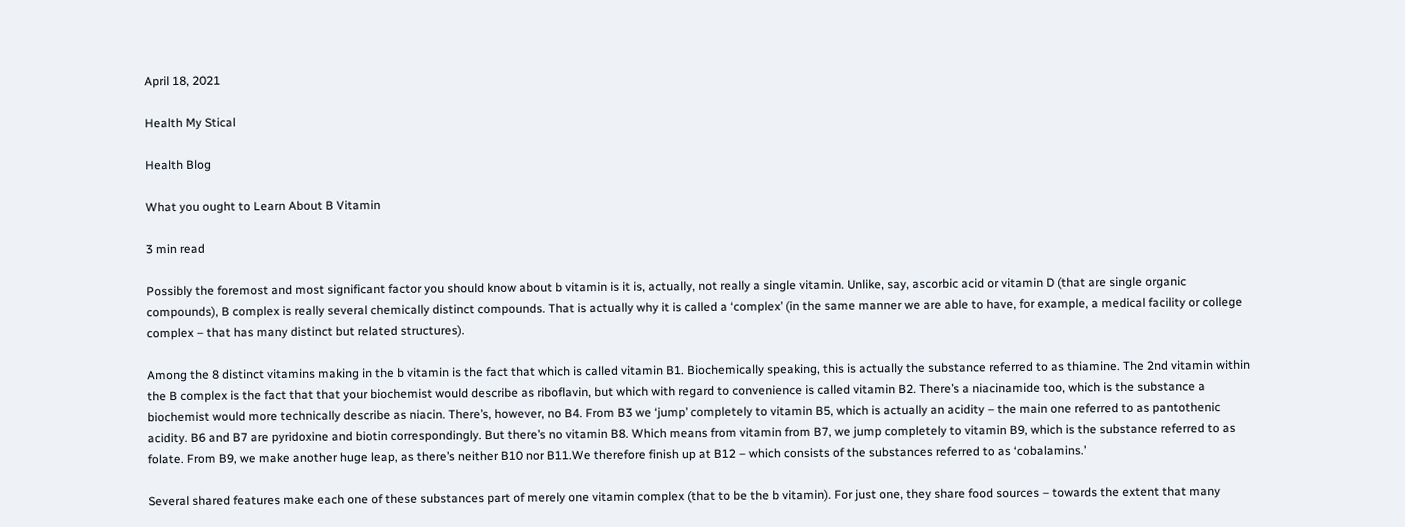April 18, 2021

Health My Stical

Health Blog

What you ought to Learn About B Vitamin

3 min read

Possibly the foremost and most significant factor you should know about b vitamin is it is, actually, not really a single vitamin. Unlike, say, ascorbic acid or vitamin D (that are single organic compounds), B complex is really several chemically distinct compounds. That is actually why it is called a ‘complex’ (in the same manner we are able to have, for example, a medical facility or college complex – that has many distinct but related structures).

Among the 8 distinct vitamins making in the b vitamin is the fact that which is called vitamin B1. Biochemically speaking, this is actually the substance referred to as thiamine. The 2nd vitamin within the B complex is the fact that that your biochemist would describe as riboflavin, but which with regard to convenience is called vitamin B2. There’s a niacinamide too, which is the substance a biochemist would more technically describe as niacin. There’s, however, no B4. From B3 we ‘jump’ completely to vitamin B5, which is actually an acidity – the main one referred to as pantothenic acidity. B6 and B7 are pyridoxine and biotin correspondingly. But there’s no vitamin B8. Which means from vitamin from B7, we jump completely to vitamin B9, which is the substance referred to as folate. From B9, we make another huge leap, as there’s neither B10 nor B11.We therefore finish up at B12 – which consists of the substances referred to as ‘cobalamins.’

Several shared features make each one of these substances part of merely one vitamin complex (that to be the b vitamin). For just one, they share food sources – towards the extent that many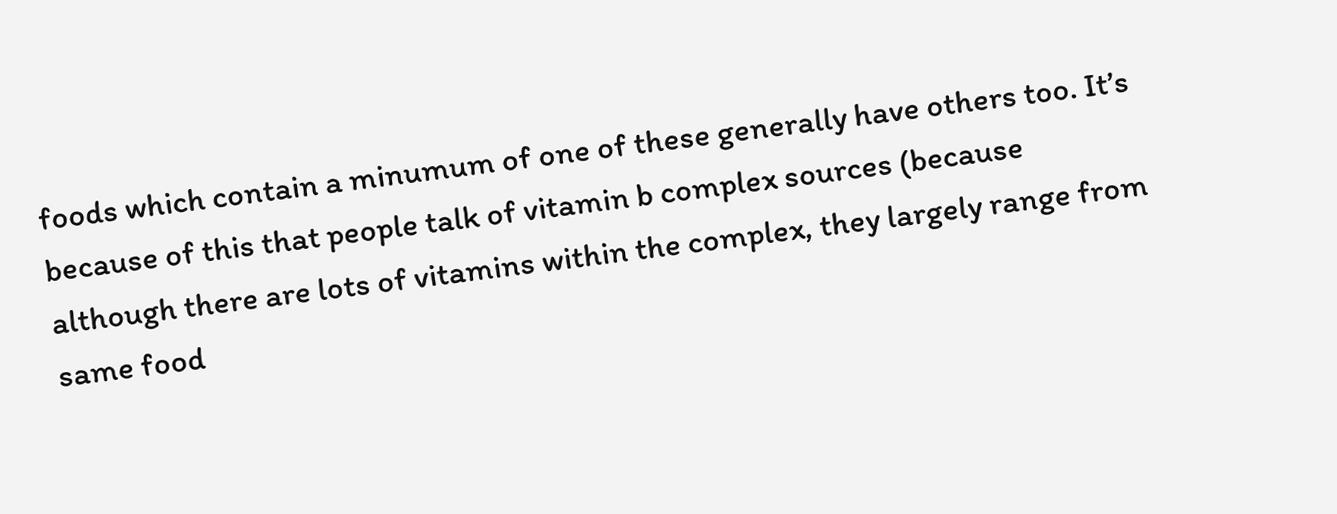foods which contain a minumum of one of these generally have others too. It’s because of this that people talk of vitamin b complex sources (because although there are lots of vitamins within the complex, they largely range from same food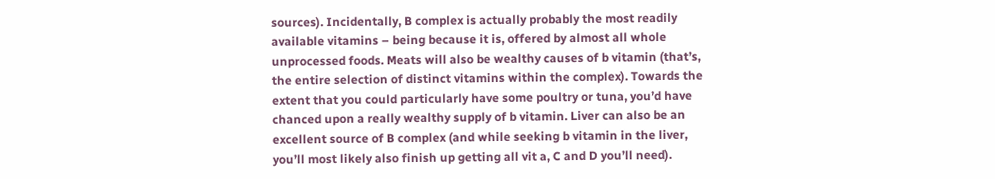sources). Incidentally, B complex is actually probably the most readily available vitamins – being because it is, offered by almost all whole unprocessed foods. Meats will also be wealthy causes of b vitamin (that’s, the entire selection of distinct vitamins within the complex). Towards the extent that you could particularly have some poultry or tuna, you’d have chanced upon a really wealthy supply of b vitamin. Liver can also be an excellent source of B complex (and while seeking b vitamin in the liver, you’ll most likely also finish up getting all vit a, C and D you’ll need).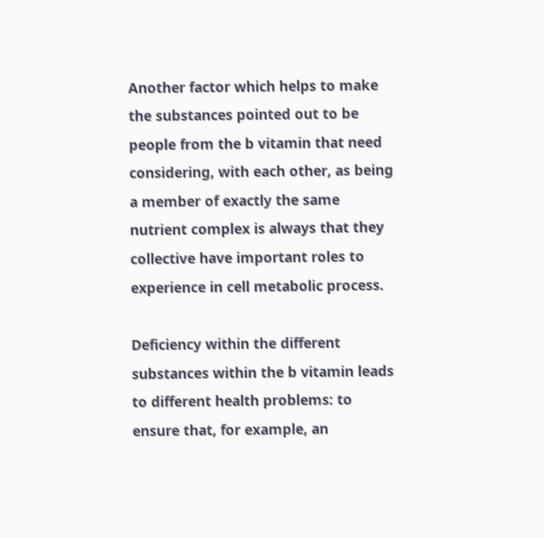Another factor which helps to make the substances pointed out to be people from the b vitamin that need considering, with each other, as being a member of exactly the same nutrient complex is always that they collective have important roles to experience in cell metabolic process.

Deficiency within the different substances within the b vitamin leads to different health problems: to ensure that, for example, an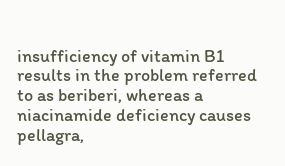insufficiency of vitamin B1 results in the problem referred to as beriberi, whereas a niacinamide deficiency causes pellagra,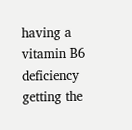having a vitamin B6 deficiency getting the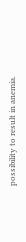possibility to result in anemia.